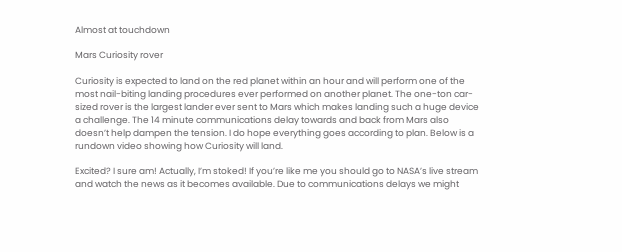Almost at touchdown

Mars Curiosity rover

Curiosity is expected to land on the red planet within an hour and will perform one of the most nail-biting landing procedures ever performed on another planet. The one-ton car-sized rover is the largest lander ever sent to Mars which makes landing such a huge device a challenge. The 14 minute communications delay towards and back from Mars also doesn’t help dampen the tension. I do hope everything goes according to plan. Below is a rundown video showing how Curiosity will land.

Excited? I sure am! Actually, I’m stoked! If you’re like me you should go to NASA’s live stream and watch the news as it becomes available. Due to communications delays we might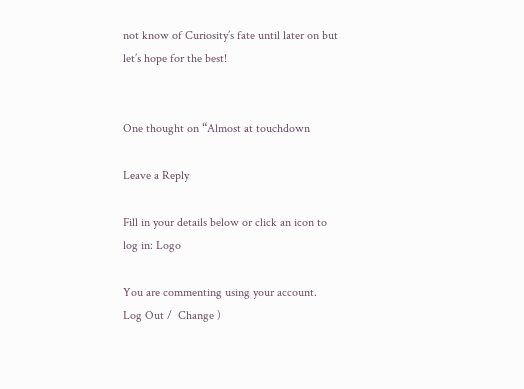not know of Curiosity’s fate until later on but let’s hope for the best!


One thought on “Almost at touchdown

Leave a Reply

Fill in your details below or click an icon to log in: Logo

You are commenting using your account. Log Out /  Change )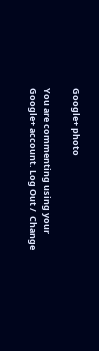Google+ photo

You are commenting using your Google+ account. Log Out /  Change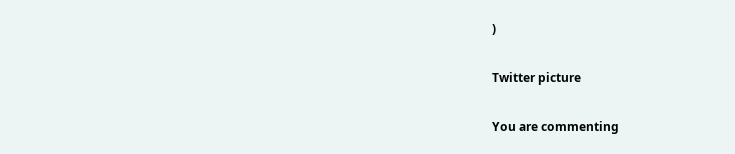)

Twitter picture

You are commenting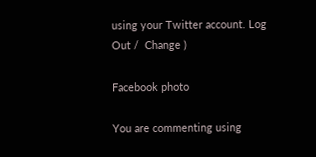using your Twitter account. Log Out /  Change )

Facebook photo

You are commenting using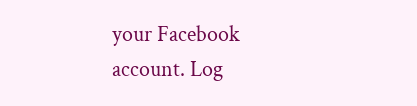your Facebook account. Log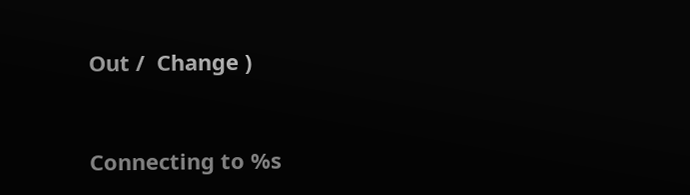Out /  Change )


Connecting to %s